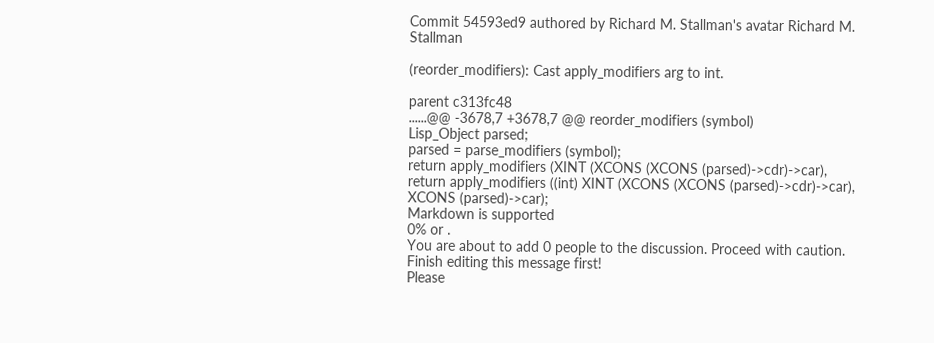Commit 54593ed9 authored by Richard M. Stallman's avatar Richard M. Stallman

(reorder_modifiers): Cast apply_modifiers arg to int.

parent c313fc48
......@@ -3678,7 +3678,7 @@ reorder_modifiers (symbol)
Lisp_Object parsed;
parsed = parse_modifiers (symbol);
return apply_modifiers (XINT (XCONS (XCONS (parsed)->cdr)->car),
return apply_modifiers ((int) XINT (XCONS (XCONS (parsed)->cdr)->car),
XCONS (parsed)->car);
Markdown is supported
0% or .
You are about to add 0 people to the discussion. Proceed with caution.
Finish editing this message first!
Please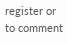register or to comment